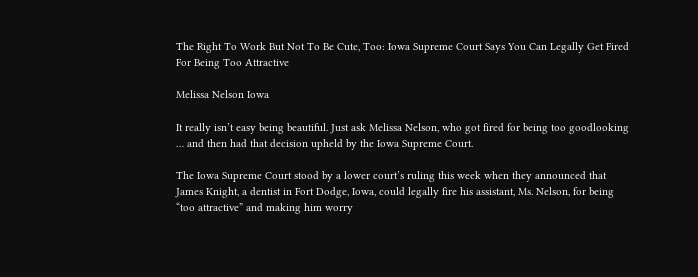The Right To Work But Not To Be Cute, Too: Iowa Supreme Court Says You Can Legally Get Fired For Being Too Attractive

Melissa Nelson Iowa

It really isn’t easy being beautiful. Just ask Melissa Nelson, who got fired for being too goodlooking … and then had that decision upheld by the Iowa Supreme Court.

The Iowa Supreme Court stood by a lower court’s ruling this week when they announced that James Knight, a dentist in Fort Dodge, Iowa, could legally fire his assistant, Ms. Nelson, for being “too attractive” and making him worry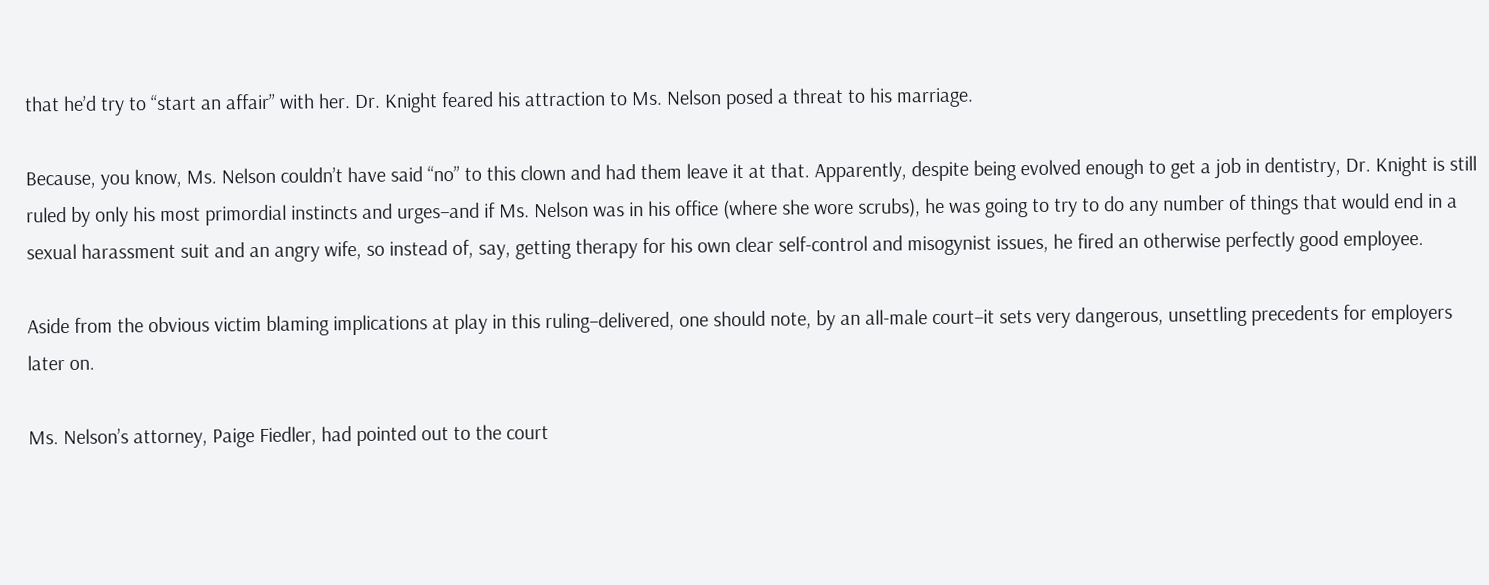that he’d try to “start an affair” with her. Dr. Knight feared his attraction to Ms. Nelson posed a threat to his marriage.

Because, you know, Ms. Nelson couldn’t have said “no” to this clown and had them leave it at that. Apparently, despite being evolved enough to get a job in dentistry, Dr. Knight is still ruled by only his most primordial instincts and urges–and if Ms. Nelson was in his office (where she wore scrubs), he was going to try to do any number of things that would end in a sexual harassment suit and an angry wife, so instead of, say, getting therapy for his own clear self-control and misogynist issues, he fired an otherwise perfectly good employee.

Aside from the obvious victim blaming implications at play in this ruling–delivered, one should note, by an all-male court–it sets very dangerous, unsettling precedents for employers later on.

Ms. Nelson’s attorney, Paige Fiedler, had pointed out to the court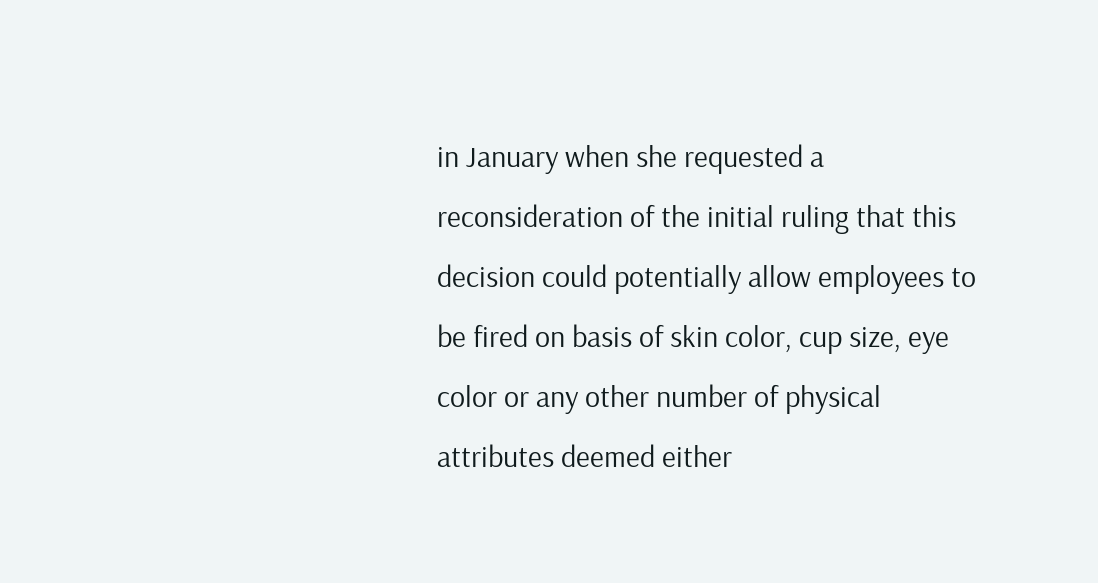in January when she requested a reconsideration of the initial ruling that this decision could potentially allow employees to be fired on basis of skin color, cup size, eye color or any other number of physical attributes deemed either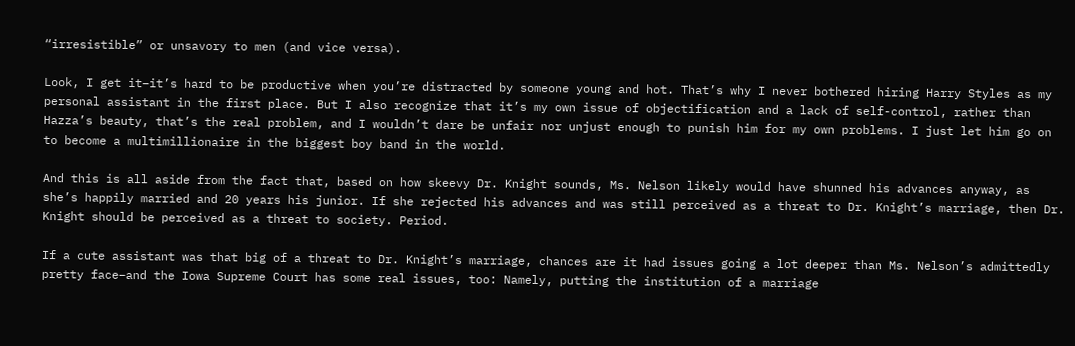“irresistible” or unsavory to men (and vice versa).

Look, I get it–it’s hard to be productive when you’re distracted by someone young and hot. That’s why I never bothered hiring Harry Styles as my personal assistant in the first place. But I also recognize that it’s my own issue of objectification and a lack of self-control, rather than Hazza’s beauty, that’s the real problem, and I wouldn’t dare be unfair nor unjust enough to punish him for my own problems. I just let him go on to become a multimillionaire in the biggest boy band in the world.

And this is all aside from the fact that, based on how skeevy Dr. Knight sounds, Ms. Nelson likely would have shunned his advances anyway, as she’s happily married and 20 years his junior. If she rejected his advances and was still perceived as a threat to Dr. Knight’s marriage, then Dr. Knight should be perceived as a threat to society. Period.

If a cute assistant was that big of a threat to Dr. Knight’s marriage, chances are it had issues going a lot deeper than Ms. Nelson’s admittedly pretty face–and the Iowa Supreme Court has some real issues, too: Namely, putting the institution of a marriage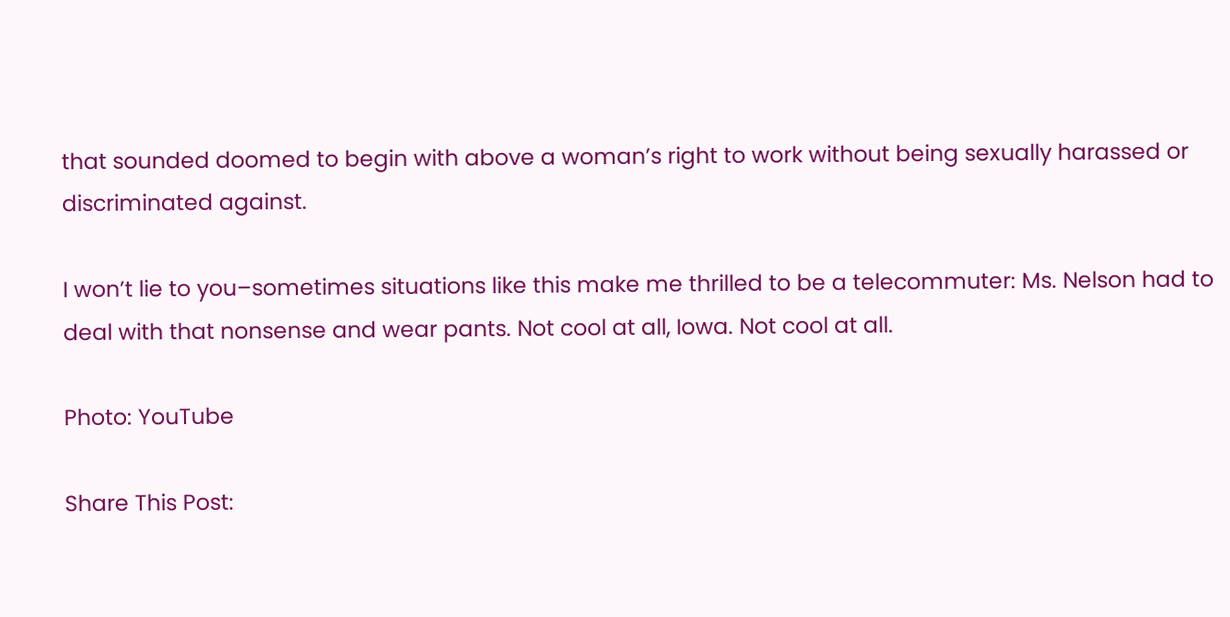that sounded doomed to begin with above a woman’s right to work without being sexually harassed or discriminated against.

I won’t lie to you–sometimes situations like this make me thrilled to be a telecommuter: Ms. Nelson had to deal with that nonsense and wear pants. Not cool at all, Iowa. Not cool at all.

Photo: YouTube

Share This Post: